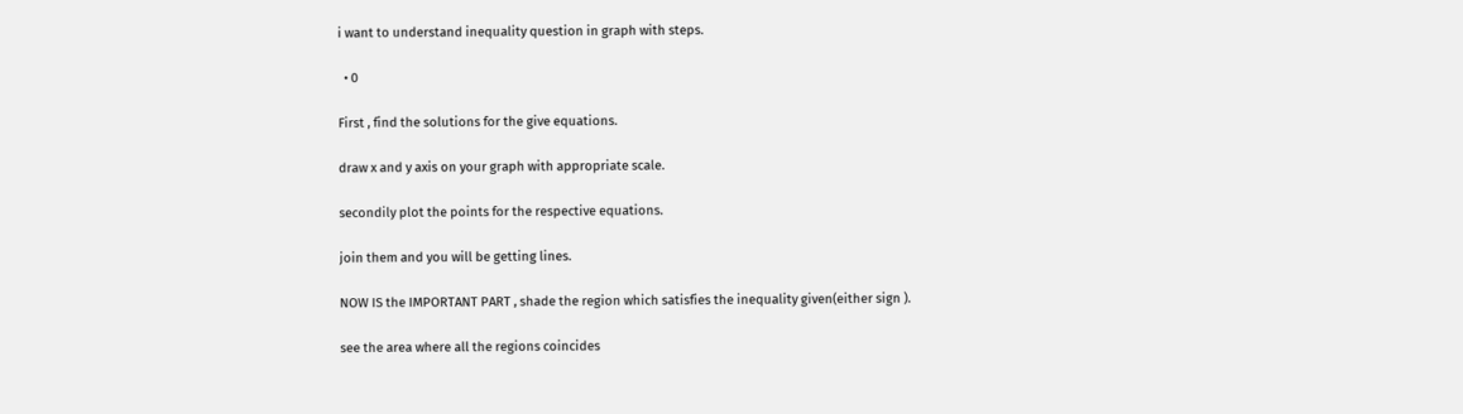i want to understand inequality question in graph with steps.

  • 0

First , find the solutions for the give equations.

draw x and y axis on your graph with appropriate scale.

secondily plot the points for the respective equations.

join them and you will be getting lines.

NOW IS the IMPORTANT PART , shade the region which satisfies the inequality given(either sign ).

see the area where all the regions coincides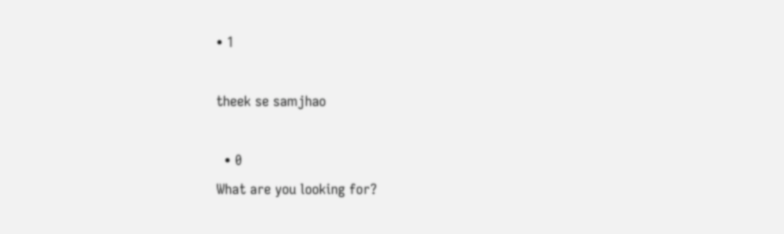• 1

theek se samjhao

  • 0
What are you looking for?